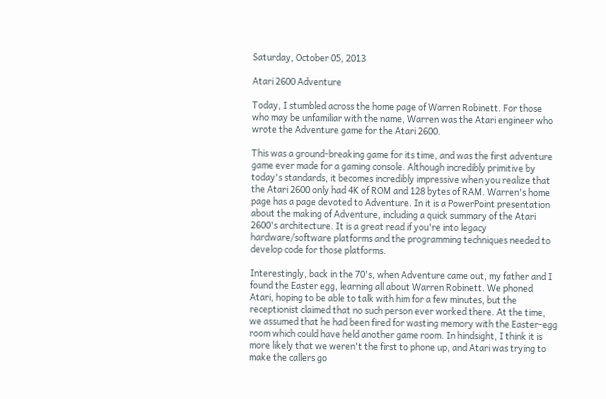Saturday, October 05, 2013

Atari 2600 Adventure

Today, I stumbled across the home page of Warren Robinett. For those who may be unfamiliar with the name, Warren was the Atari engineer who wrote the Adventure game for the Atari 2600.

This was a ground-breaking game for its time, and was the first adventure game ever made for a gaming console. Although incredibly primitive by today's standards, it becomes incredibly impressive when you realize that the Atari 2600 only had 4K of ROM and 128 bytes of RAM. Warren's home page has a page devoted to Adventure. In it is a PowerPoint presentation about the making of Adventure, including a quick summary of the Atari 2600's architecture. It is a great read if you're into legacy hardware/software platforms and the programming techniques needed to develop code for those platforms.

Interestingly, back in the 70's, when Adventure came out, my father and I found the Easter egg, learning all about Warren Robinett. We phoned Atari, hoping to be able to talk with him for a few minutes, but the receptionist claimed that no such person ever worked there. At the time, we assumed that he had been fired for wasting memory with the Easter-egg room which could have held another game room. In hindsight, I think it is more likely that we weren't the first to phone up, and Atari was trying to make the callers go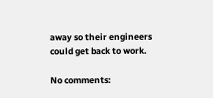away so their engineers could get back to work.

No comments: